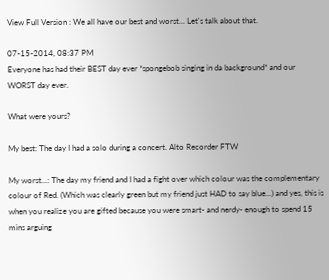View Full Version : We all have our best and worst... Let's talk about that.

07-15-2014, 08:37 PM
Everyone has had their BEST day ever *spongebob singing in da background* and our WORST day ever.

What were yours?

My best: The day I had a solo during a concert. Alto Recorder FTW

My worst...: The day my friend and I had a fight over which colour was the complementary colour of Red. (Which was clearly green but my friend just HAD to say blue...) and yes, this is when you realize you are gifted because you were smart- and nerdy- enough to spend 15 mins arguing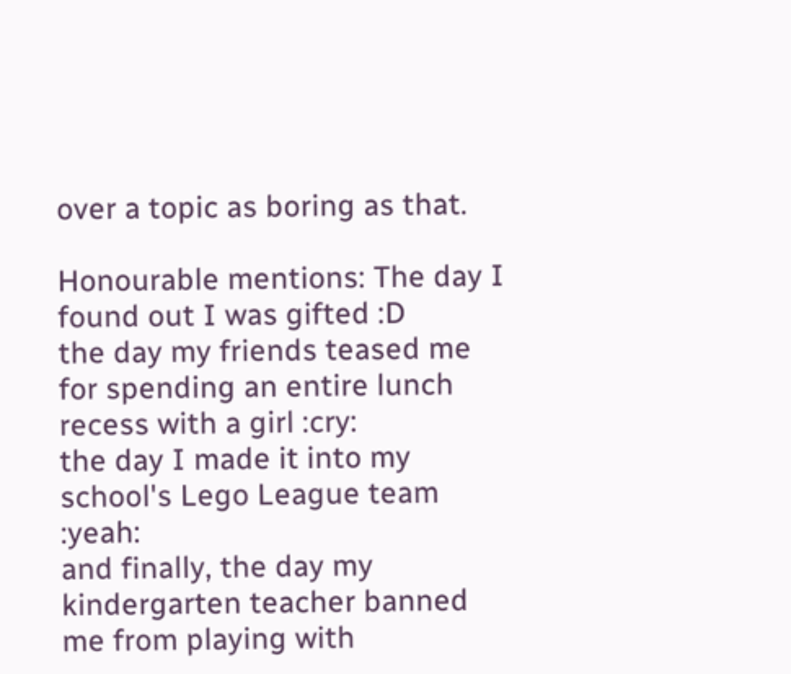over a topic as boring as that.

Honourable mentions: The day I found out I was gifted :D
the day my friends teased me for spending an entire lunch recess with a girl :cry:
the day I made it into my school's Lego League team :yeah:
and finally, the day my kindergarten teacher banned me from playing with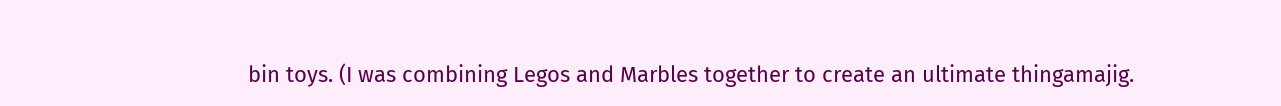bin toys. (I was combining Legos and Marbles together to create an ultimate thingamajig.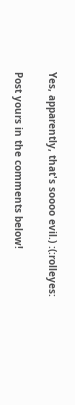Yes, apparently, that's soooo evil.) :(:rolleyes:

Post yours in the comments below!